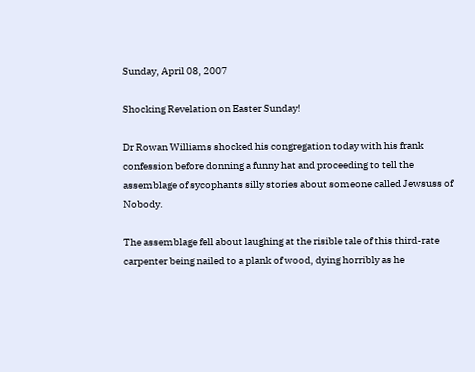Sunday, April 08, 2007

Shocking Revelation on Easter Sunday!

Dr Rowan Williams shocked his congregation today with his frank confession before donning a funny hat and proceeding to tell the assemblage of sycophants silly stories about someone called Jewsuss of Nobody.

The assemblage fell about laughing at the risible tale of this third-rate carpenter being nailed to a plank of wood, dying horribly as he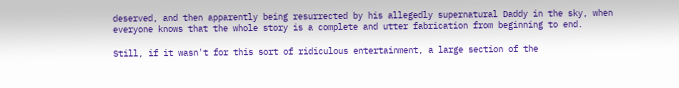deserved, and then apparently being resurrected by his allegedly supernatural Daddy in the sky, when everyone knows that the whole story is a complete and utter fabrication from beginning to end.

Still, if it wasn't for this sort of ridiculous entertainment, a large section of the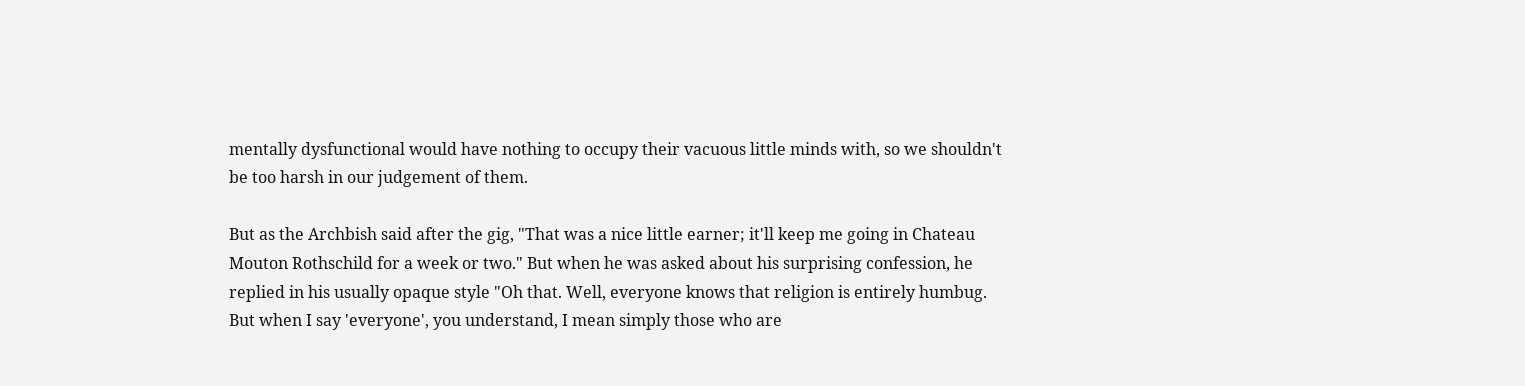mentally dysfunctional would have nothing to occupy their vacuous little minds with, so we shouldn't be too harsh in our judgement of them.

But as the Archbish said after the gig, "That was a nice little earner; it'll keep me going in Chateau Mouton Rothschild for a week or two." But when he was asked about his surprising confession, he replied in his usually opaque style "Oh that. Well, everyone knows that religion is entirely humbug. But when I say 'everyone', you understand, I mean simply those who are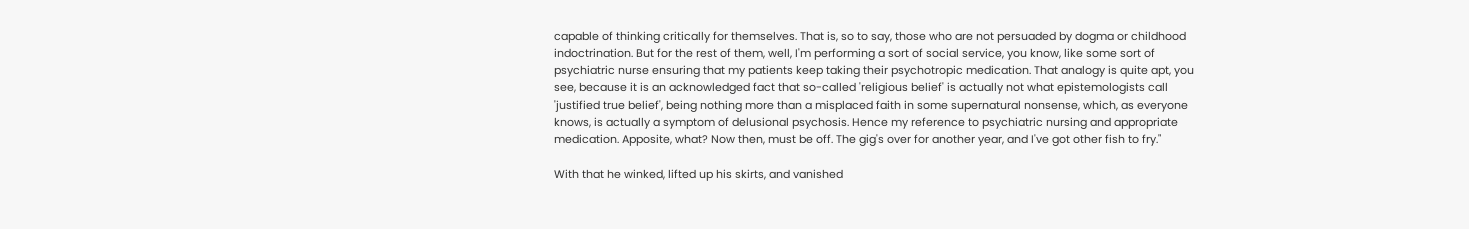capable of thinking critically for themselves. That is, so to say, those who are not persuaded by dogma or childhood indoctrination. But for the rest of them, well, I'm performing a sort of social service, you know, like some sort of psychiatric nurse ensuring that my patients keep taking their psychotropic medication. That analogy is quite apt, you see, because it is an acknowledged fact that so-called 'religious belief' is actually not what epistemologists call 'justified true belief', being nothing more than a misplaced faith in some supernatural nonsense, which, as everyone knows, is actually a symptom of delusional psychosis. Hence my reference to psychiatric nursing and appropriate medication. Apposite, what? Now then, must be off. The gig's over for another year, and I've got other fish to fry."

With that he winked, lifted up his skirts, and vanished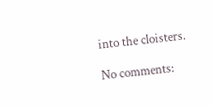into the cloisters.

No comments: